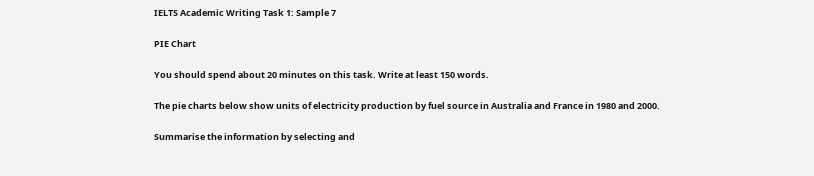IELTS Academic Writing Task 1: Sample 7

PIE Chart

You should spend about 20 minutes on this task. Write at least 150 words.

The pie charts below show units of electricity production by fuel source in Australia and France in 1980 and 2000.

Summarise the information by selecting and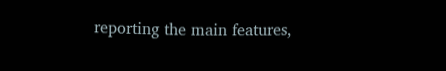reporting the main features,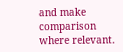and make comparison where relevant.